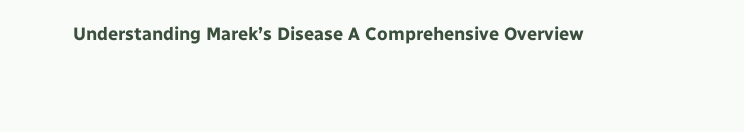Understanding Marek’s Disease A Comprehensive Overview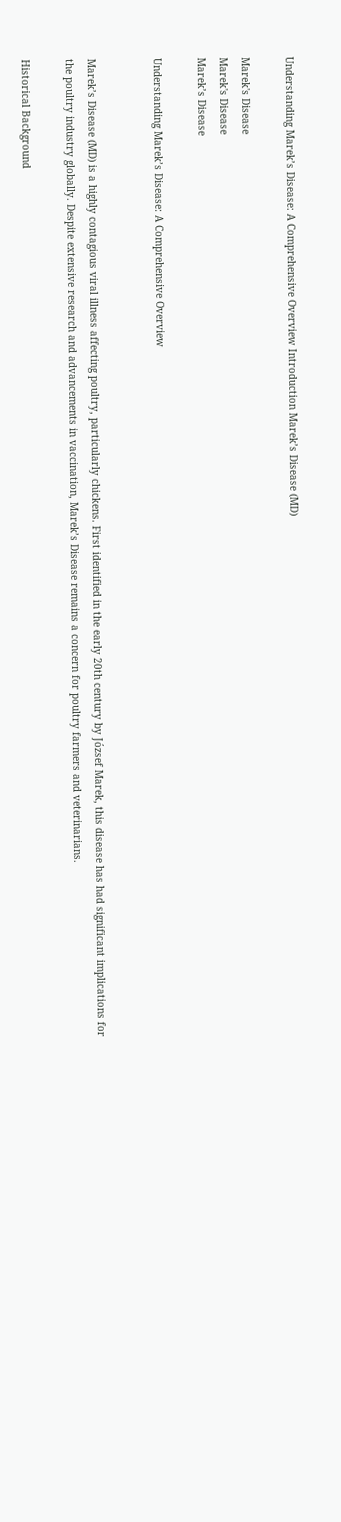Understanding Marek’s Disease: A Comprehensive Overview Introduction Marek’s Disease (MD)

Marek's Disease
Marek's Disease
Marek’s Disease

Understanding Marek’s Disease: A Comprehensive Overview


Marek’s Disease (MD) is a highly contagious viral illness affecting poultry, particularly chickens. First identified in the early 20th century by József Marek, this disease has had significant implications for the poultry industry globally. Despite extensive research and advancements in vaccination, Marek’s Disease remains a concern for poultry farmers and veterinarians.

Historical Background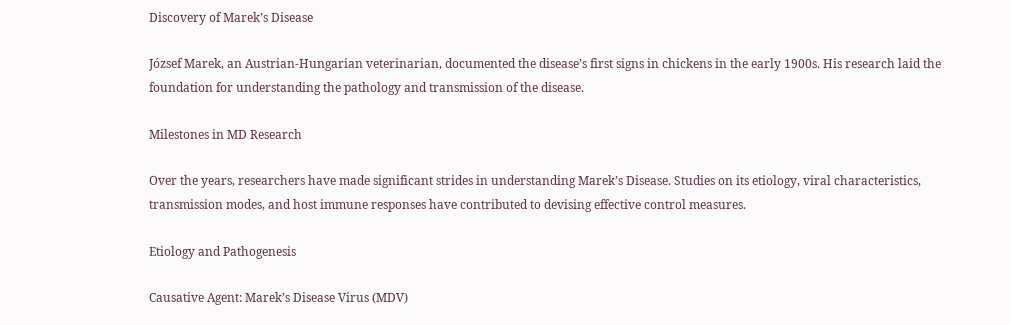Discovery of Marek’s Disease

József Marek, an Austrian-Hungarian veterinarian, documented the disease’s first signs in chickens in the early 1900s. His research laid the foundation for understanding the pathology and transmission of the disease.

Milestones in MD Research

Over the years, researchers have made significant strides in understanding Marek’s Disease. Studies on its etiology, viral characteristics, transmission modes, and host immune responses have contributed to devising effective control measures.

Etiology and Pathogenesis

Causative Agent: Marek’s Disease Virus (MDV)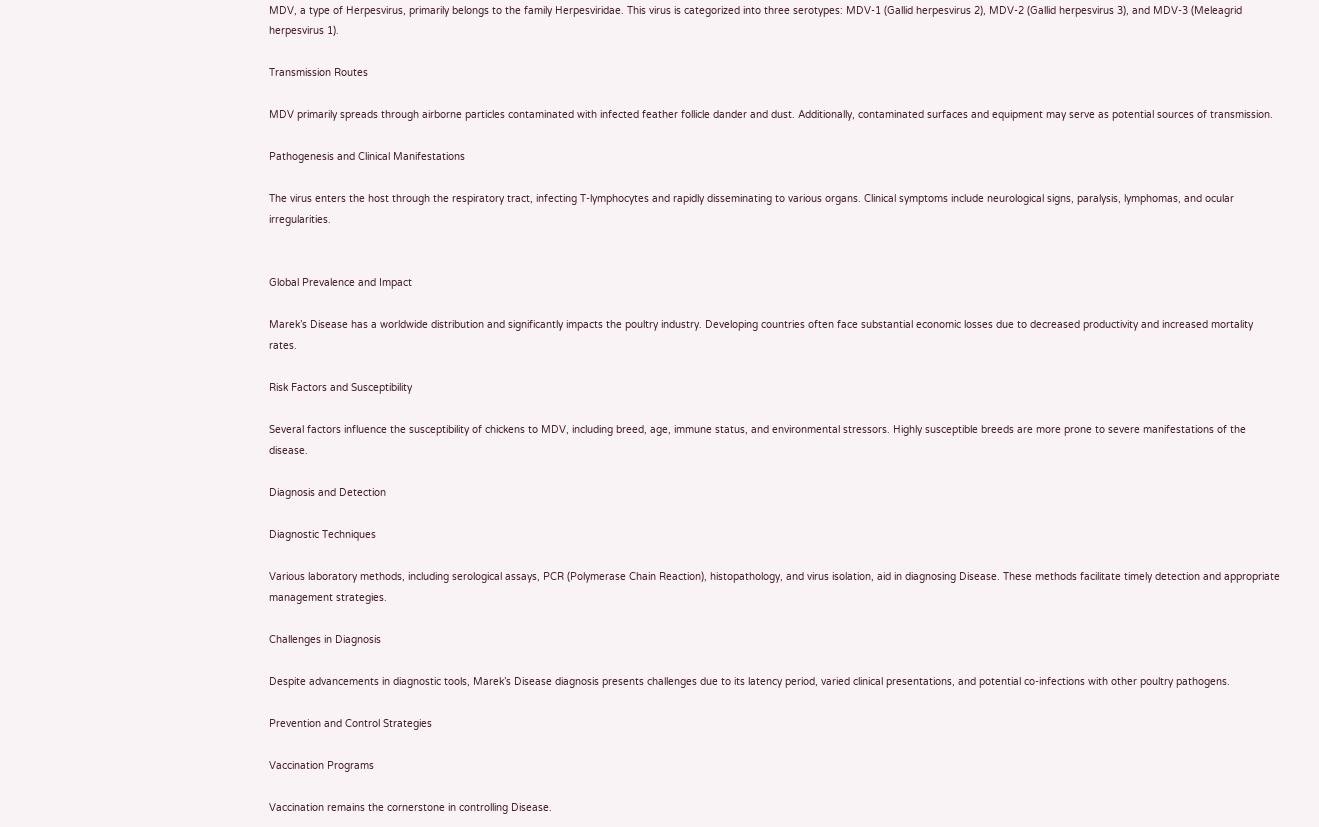MDV, a type of Herpesvirus, primarily belongs to the family Herpesviridae. This virus is categorized into three serotypes: MDV-1 (Gallid herpesvirus 2), MDV-2 (Gallid herpesvirus 3), and MDV-3 (Meleagrid herpesvirus 1).

Transmission Routes

MDV primarily spreads through airborne particles contaminated with infected feather follicle dander and dust. Additionally, contaminated surfaces and equipment may serve as potential sources of transmission.

Pathogenesis and Clinical Manifestations

The virus enters the host through the respiratory tract, infecting T-lymphocytes and rapidly disseminating to various organs. Clinical symptoms include neurological signs, paralysis, lymphomas, and ocular irregularities.


Global Prevalence and Impact

Marek’s Disease has a worldwide distribution and significantly impacts the poultry industry. Developing countries often face substantial economic losses due to decreased productivity and increased mortality rates.

Risk Factors and Susceptibility

Several factors influence the susceptibility of chickens to MDV, including breed, age, immune status, and environmental stressors. Highly susceptible breeds are more prone to severe manifestations of the disease.

Diagnosis and Detection

Diagnostic Techniques

Various laboratory methods, including serological assays, PCR (Polymerase Chain Reaction), histopathology, and virus isolation, aid in diagnosing Disease. These methods facilitate timely detection and appropriate management strategies.

Challenges in Diagnosis

Despite advancements in diagnostic tools, Marek’s Disease diagnosis presents challenges due to its latency period, varied clinical presentations, and potential co-infections with other poultry pathogens.

Prevention and Control Strategies

Vaccination Programs

Vaccination remains the cornerstone in controlling Disease.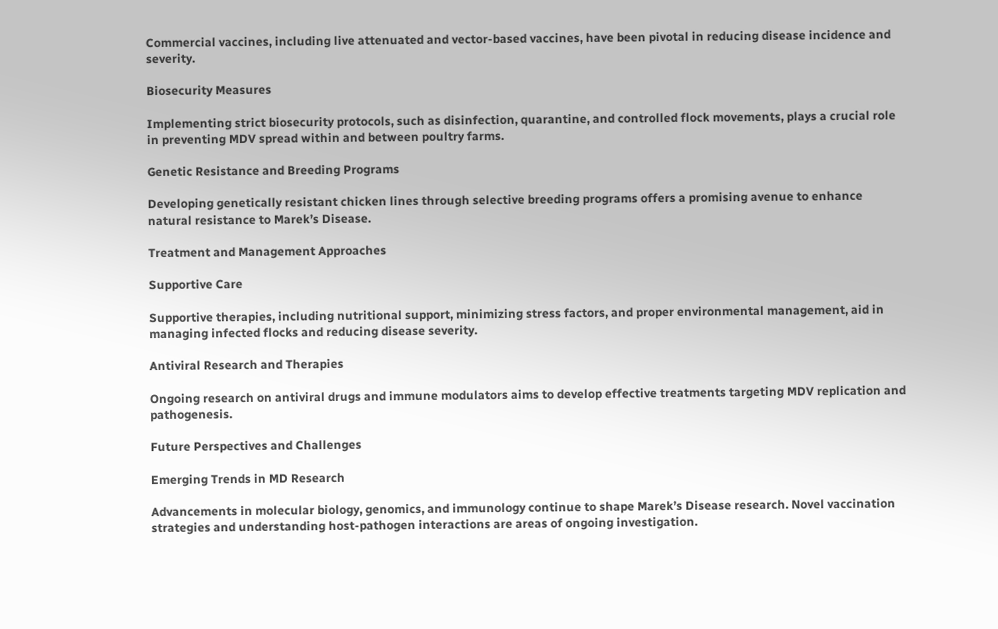Commercial vaccines, including live attenuated and vector-based vaccines, have been pivotal in reducing disease incidence and severity.

Biosecurity Measures

Implementing strict biosecurity protocols, such as disinfection, quarantine, and controlled flock movements, plays a crucial role in preventing MDV spread within and between poultry farms.

Genetic Resistance and Breeding Programs

Developing genetically resistant chicken lines through selective breeding programs offers a promising avenue to enhance natural resistance to Marek’s Disease.

Treatment and Management Approaches

Supportive Care

Supportive therapies, including nutritional support, minimizing stress factors, and proper environmental management, aid in managing infected flocks and reducing disease severity.

Antiviral Research and Therapies

Ongoing research on antiviral drugs and immune modulators aims to develop effective treatments targeting MDV replication and pathogenesis.

Future Perspectives and Challenges

Emerging Trends in MD Research

Advancements in molecular biology, genomics, and immunology continue to shape Marek’s Disease research. Novel vaccination strategies and understanding host-pathogen interactions are areas of ongoing investigation.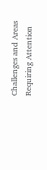Challenges and Areas Requiring Attention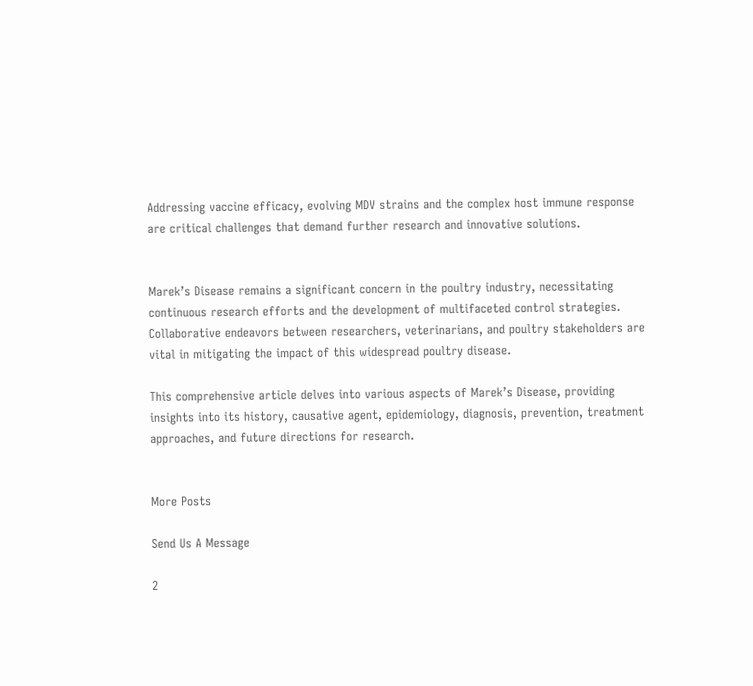Addressing vaccine efficacy, evolving MDV strains and the complex host immune response are critical challenges that demand further research and innovative solutions.


Marek’s Disease remains a significant concern in the poultry industry, necessitating continuous research efforts and the development of multifaceted control strategies. Collaborative endeavors between researchers, veterinarians, and poultry stakeholders are vital in mitigating the impact of this widespread poultry disease.

This comprehensive article delves into various aspects of Marek’s Disease, providing insights into its history, causative agent, epidemiology, diagnosis, prevention, treatment approaches, and future directions for research.


More Posts

Send Us A Message

2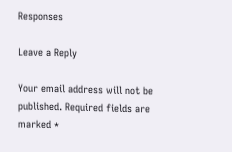Responses

Leave a Reply

Your email address will not be published. Required fields are marked *